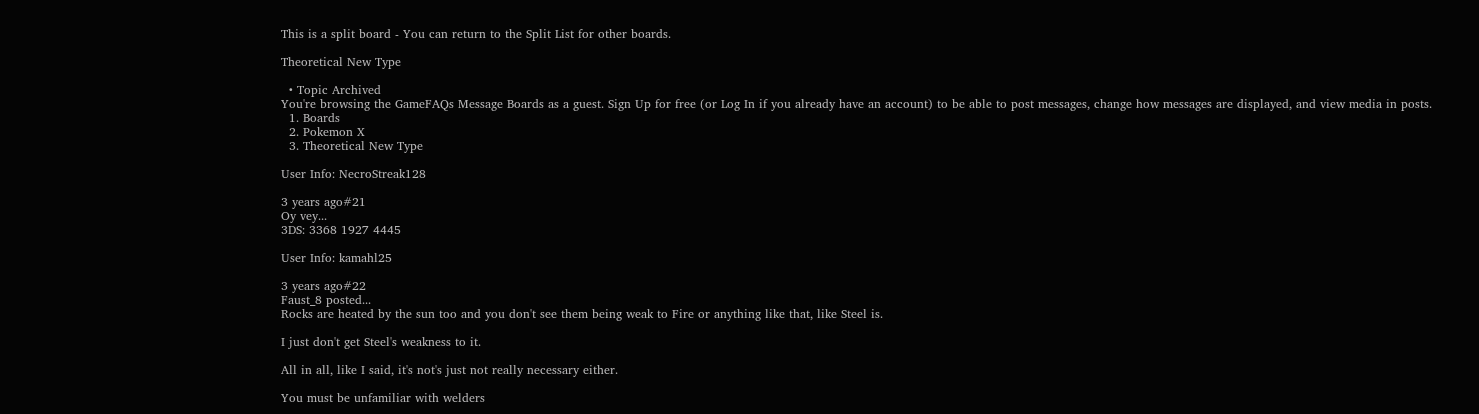This is a split board - You can return to the Split List for other boards.

Theoretical New Type

  • Topic Archived
You're browsing the GameFAQs Message Boards as a guest. Sign Up for free (or Log In if you already have an account) to be able to post messages, change how messages are displayed, and view media in posts.
  1. Boards
  2. Pokemon X
  3. Theoretical New Type

User Info: NecroStreak128

3 years ago#21
Oy vey...
3DS: 3368 1927 4445

User Info: kamahl25

3 years ago#22
Faust_8 posted...
Rocks are heated by the sun too and you don't see them being weak to Fire or anything like that, like Steel is.

I just don't get Steel's weakness to it.

All in all, like I said, it's not's just not really necessary either.

You must be unfamiliar with welders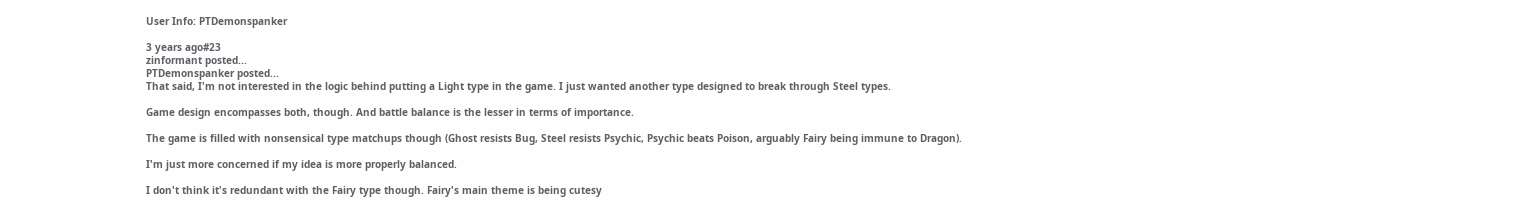User Info: PTDemonspanker

3 years ago#23
zinformant posted...
PTDemonspanker posted...
That said, I'm not interested in the logic behind putting a Light type in the game. I just wanted another type designed to break through Steel types.

Game design encompasses both, though. And battle balance is the lesser in terms of importance.

The game is filled with nonsensical type matchups though (Ghost resists Bug, Steel resists Psychic, Psychic beats Poison, arguably Fairy being immune to Dragon).

I'm just more concerned if my idea is more properly balanced.

I don't think it's redundant with the Fairy type though. Fairy's main theme is being cutesy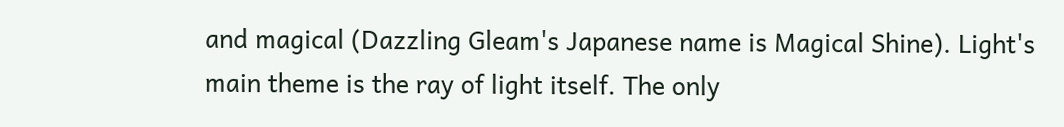and magical (Dazzling Gleam's Japanese name is Magical Shine). Light's main theme is the ray of light itself. The only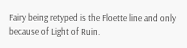Fairy being retyped is the Floette line and only because of Light of Ruin.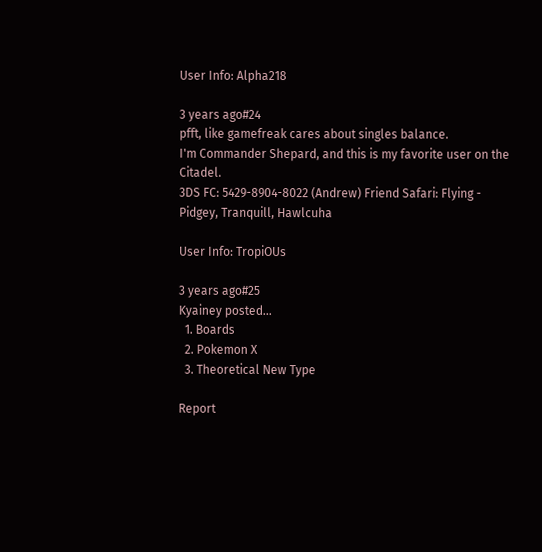User Info: Alpha218

3 years ago#24
pfft, like gamefreak cares about singles balance.
I'm Commander Shepard, and this is my favorite user on the Citadel.
3DS FC: 5429-8904-8022 (Andrew) Friend Safari: Flying - Pidgey, Tranquill, Hawlcuha

User Info: TropiOUs

3 years ago#25
Kyainey posted...
  1. Boards
  2. Pokemon X
  3. Theoretical New Type

Report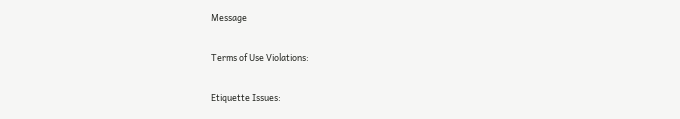Message

Terms of Use Violations:

Etiquette Issues: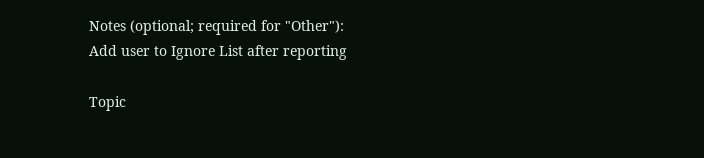Notes (optional; required for "Other"):
Add user to Ignore List after reporting

Topic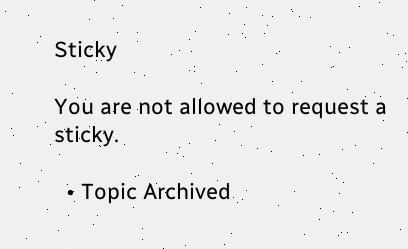Sticky

You are not allowed to request a sticky.

  • Topic Archived